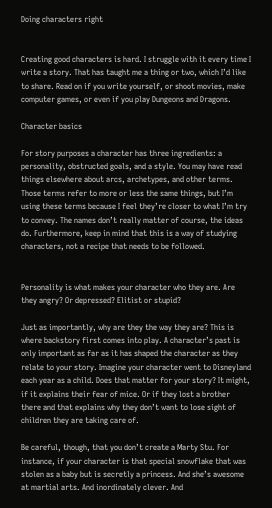Doing characters right


Creating good characters is hard. I struggle with it every time I write a story. That has taught me a thing or two, which I’d like to share. Read on if you write yourself, or shoot movies, make computer games, or even if you play Dungeons and Dragons.

Character basics

For story purposes a character has three ingredients: a personality, obstructed goals, and a style. You may have read things elsewhere about arcs, archetypes, and other terms. Those terms refer to more or less the same things, but I’m using these terms because I feel they’re closer to what I’m try to convey. The names don’t really matter of course, the ideas do. Furthermore, keep in mind that this is a way of studying characters, not a recipe that needs to be followed.


Personality is what makes your character who they are. Are they angry? Or depressed? Elitist or stupid?

Just as importantly, why are they the way they are? This is where backstory first comes into play. A character’s past is only important as far as it has shaped the character as they relate to your story. Imagine your character went to Disneyland each year as a child. Does that matter for your story? It might, if it explains their fear of mice. Or if they lost a brother there and that explains why they don’t want to lose sight of children they are taking care of.

Be careful, though, that you don’t create a Marty Stu. For instance, if your character is that special snowflake that was stolen as a baby but is secretly a princess. And she’s awesome at martial arts. And inordinately clever. And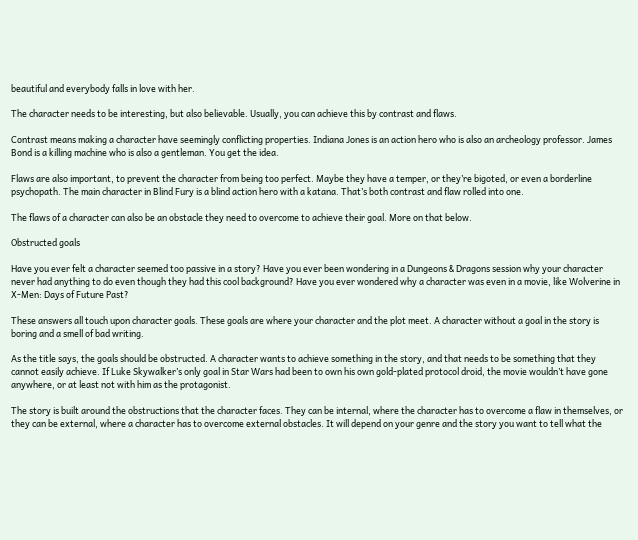beautiful and everybody falls in love with her.

The character needs to be interesting, but also believable. Usually, you can achieve this by contrast and flaws.

Contrast means making a character have seemingly conflicting properties. Indiana Jones is an action hero who is also an archeology professor. James Bond is a killing machine who is also a gentleman. You get the idea.

Flaws are also important, to prevent the character from being too perfect. Maybe they have a temper, or they’re bigoted, or even a borderline psychopath. The main character in Blind Fury is a blind action hero with a katana. That’s both contrast and flaw rolled into one.

The flaws of a character can also be an obstacle they need to overcome to achieve their goal. More on that below.

Obstructed goals

Have you ever felt a character seemed too passive in a story? Have you ever been wondering in a Dungeons & Dragons session why your character never had anything to do even though they had this cool background? Have you ever wondered why a character was even in a movie, like Wolverine in X-Men: Days of Future Past?

These answers all touch upon character goals. These goals are where your character and the plot meet. A character without a goal in the story is boring and a smell of bad writing.

As the title says, the goals should be obstructed. A character wants to achieve something in the story, and that needs to be something that they cannot easily achieve. If Luke Skywalker’s only goal in Star Wars had been to own his own gold-plated protocol droid, the movie wouldn’t have gone anywhere, or at least not with him as the protagonist.

The story is built around the obstructions that the character faces. They can be internal, where the character has to overcome a flaw in themselves, or they can be external, where a character has to overcome external obstacles. It will depend on your genre and the story you want to tell what the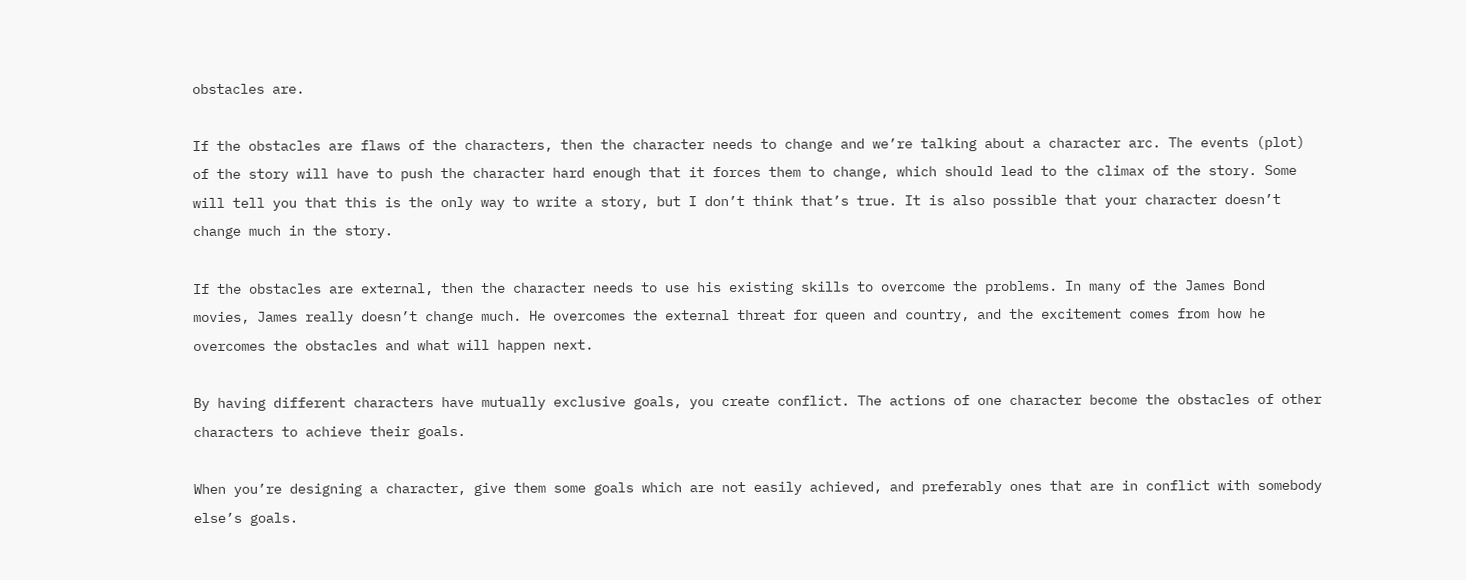obstacles are.

If the obstacles are flaws of the characters, then the character needs to change and we’re talking about a character arc. The events (plot) of the story will have to push the character hard enough that it forces them to change, which should lead to the climax of the story. Some will tell you that this is the only way to write a story, but I don’t think that’s true. It is also possible that your character doesn’t change much in the story.

If the obstacles are external, then the character needs to use his existing skills to overcome the problems. In many of the James Bond movies, James really doesn’t change much. He overcomes the external threat for queen and country, and the excitement comes from how he overcomes the obstacles and what will happen next.

By having different characters have mutually exclusive goals, you create conflict. The actions of one character become the obstacles of other characters to achieve their goals.

When you’re designing a character, give them some goals which are not easily achieved, and preferably ones that are in conflict with somebody else’s goals.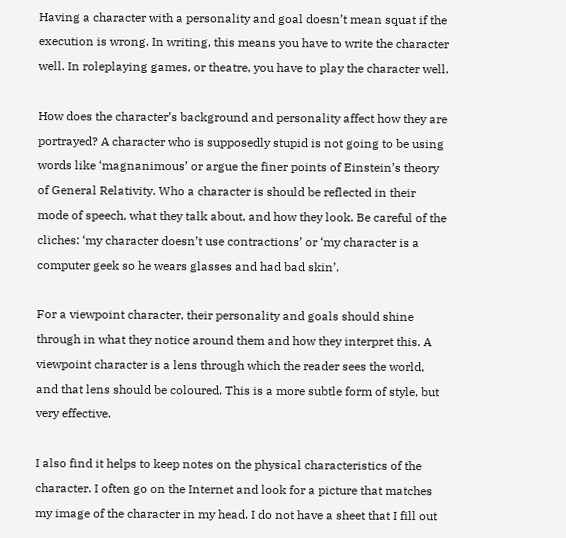Having a character with a personality and goal doesn’t mean squat if the execution is wrong. In writing, this means you have to write the character well. In roleplaying games, or theatre, you have to play the character well.

How does the character’s background and personality affect how they are portrayed? A character who is supposedly stupid is not going to be using words like ‘magnanimous’ or argue the finer points of Einstein’s theory of General Relativity. Who a character is should be reflected in their mode of speech, what they talk about, and how they look. Be careful of the cliches: ‘my character doesn’t use contractions’ or ‘my character is a computer geek so he wears glasses and had bad skin’.

For a viewpoint character, their personality and goals should shine through in what they notice around them and how they interpret this. A viewpoint character is a lens through which the reader sees the world, and that lens should be coloured. This is a more subtle form of style, but very effective.

I also find it helps to keep notes on the physical characteristics of the character. I often go on the Internet and look for a picture that matches my image of the character in my head. I do not have a sheet that I fill out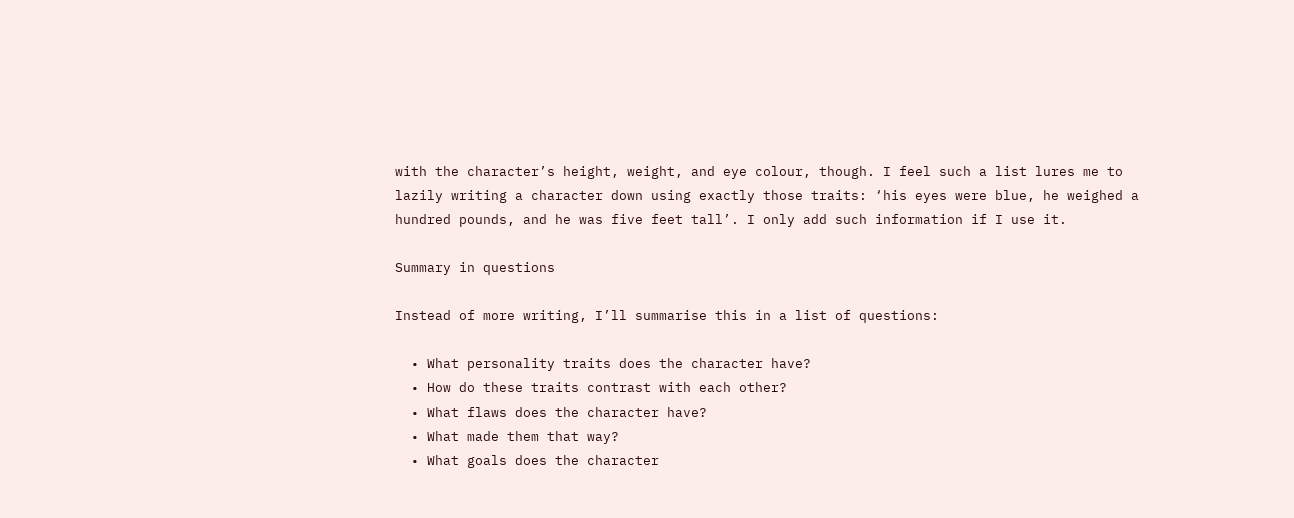with the character’s height, weight, and eye colour, though. I feel such a list lures me to lazily writing a character down using exactly those traits: ‘his eyes were blue, he weighed a hundred pounds, and he was five feet tall’. I only add such information if I use it.

Summary in questions

Instead of more writing, I’ll summarise this in a list of questions:

  • What personality traits does the character have?
  • How do these traits contrast with each other?
  • What flaws does the character have?
  • What made them that way?
  • What goals does the character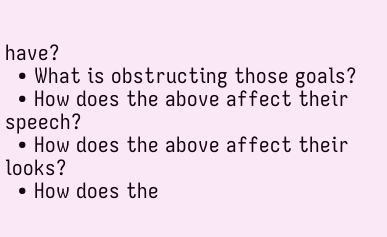have?
  • What is obstructing those goals?
  • How does the above affect their speech?
  • How does the above affect their looks?
  • How does the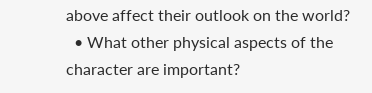above affect their outlook on the world?
  • What other physical aspects of the character are important?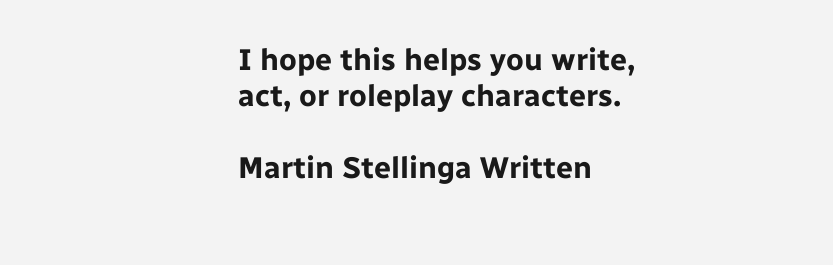I hope this helps you write, act, or roleplay characters.

Martin Stellinga Written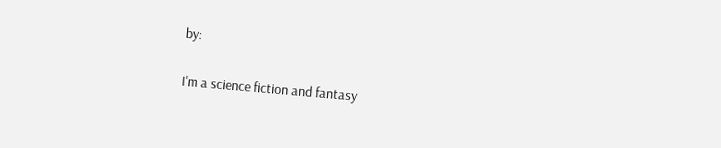by:

I'm a science fiction and fantasy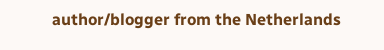author/blogger from the Netherlands